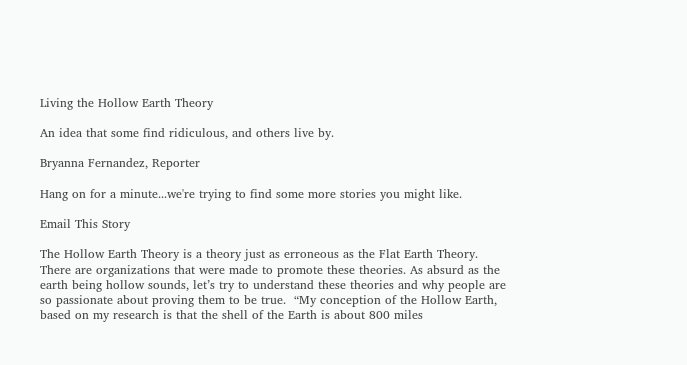Living the Hollow Earth Theory

An idea that some find ridiculous, and others live by.

Bryanna Fernandez, Reporter

Hang on for a minute...we're trying to find some more stories you might like.

Email This Story

The Hollow Earth Theory is a theory just as erroneous as the Flat Earth Theory.  There are organizations that were made to promote these theories. As absurd as the earth being hollow sounds, let’s try to understand these theories and why people are so passionate about proving them to be true.  “My conception of the Hollow Earth, based on my research is that the shell of the Earth is about 800 miles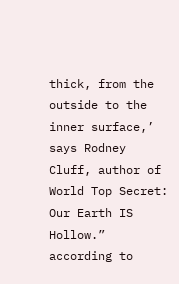thick, from the outside to the inner surface,’ says Rodney Cluff, author of World Top Secret: Our Earth IS Hollow.” according to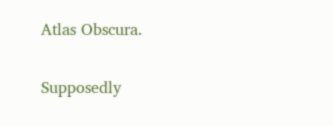Atlas Obscura.

Supposedly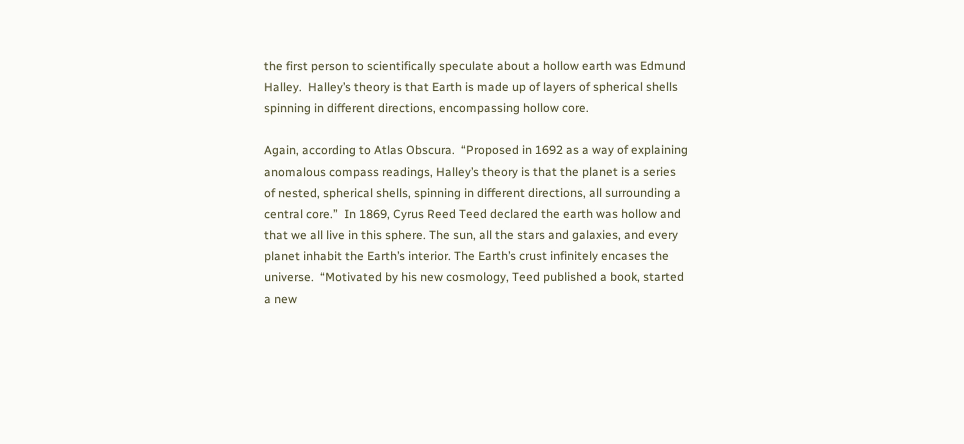the first person to scientifically speculate about a hollow earth was Edmund Halley.  Halley’s theory is that Earth is made up of layers of spherical shells spinning in different directions, encompassing hollow core.

Again, according to Atlas Obscura.  “Proposed in 1692 as a way of explaining anomalous compass readings, Halley’s theory is that the planet is a series of nested, spherical shells, spinning in different directions, all surrounding a central core.”  In 1869, Cyrus Reed Teed declared the earth was hollow and that we all live in this sphere. The sun, all the stars and galaxies, and every planet inhabit the Earth’s interior. The Earth’s crust infinitely encases the universe.  “Motivated by his new cosmology, Teed published a book, started a new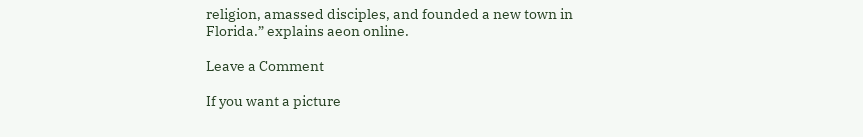religion, amassed disciples, and founded a new town in Florida.” explains aeon online.

Leave a Comment

If you want a picture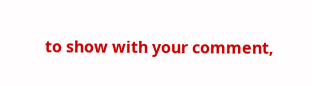to show with your comment,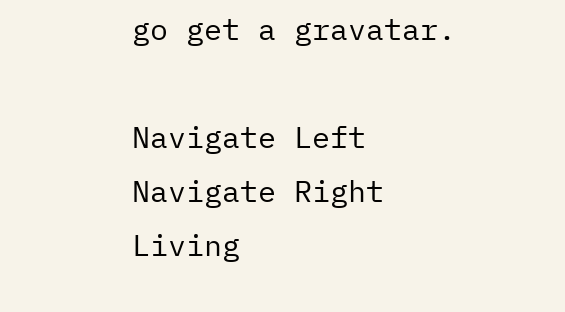go get a gravatar.

Navigate Left
Navigate Right
Living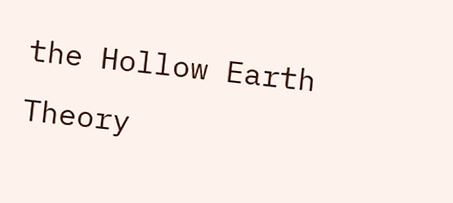the Hollow Earth Theory